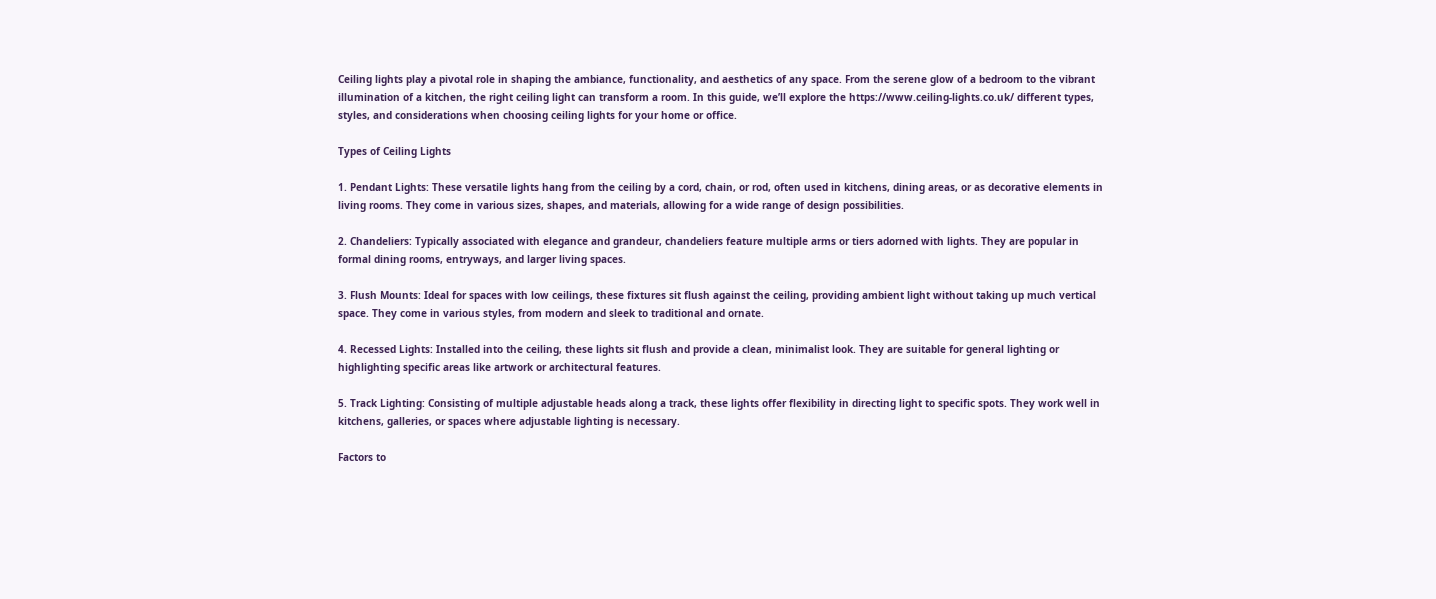Ceiling lights play a pivotal role in shaping the ambiance, functionality, and aesthetics of any space. From the serene glow of a bedroom to the vibrant illumination of a kitchen, the right ceiling light can transform a room. In this guide, we’ll explore the https://www.ceiling-lights.co.uk/ different types, styles, and considerations when choosing ceiling lights for your home or office.

Types of Ceiling Lights

1. Pendant Lights: These versatile lights hang from the ceiling by a cord, chain, or rod, often used in kitchens, dining areas, or as decorative elements in living rooms. They come in various sizes, shapes, and materials, allowing for a wide range of design possibilities.

2. Chandeliers: Typically associated with elegance and grandeur, chandeliers feature multiple arms or tiers adorned with lights. They are popular in formal dining rooms, entryways, and larger living spaces.

3. Flush Mounts: Ideal for spaces with low ceilings, these fixtures sit flush against the ceiling, providing ambient light without taking up much vertical space. They come in various styles, from modern and sleek to traditional and ornate.

4. Recessed Lights: Installed into the ceiling, these lights sit flush and provide a clean, minimalist look. They are suitable for general lighting or highlighting specific areas like artwork or architectural features.

5. Track Lighting: Consisting of multiple adjustable heads along a track, these lights offer flexibility in directing light to specific spots. They work well in kitchens, galleries, or spaces where adjustable lighting is necessary.

Factors to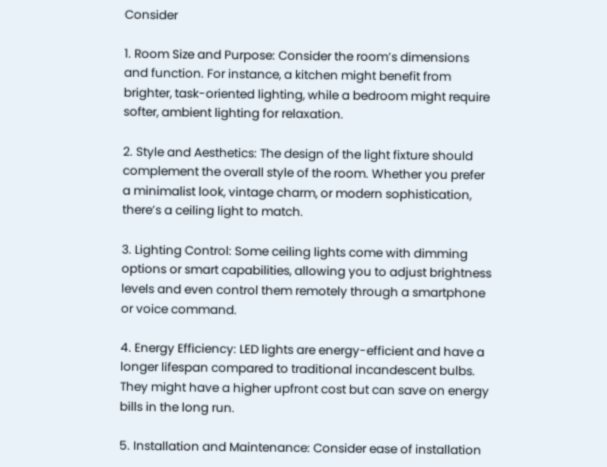Consider

1. Room Size and Purpose: Consider the room’s dimensions and function. For instance, a kitchen might benefit from brighter, task-oriented lighting, while a bedroom might require softer, ambient lighting for relaxation.

2. Style and Aesthetics: The design of the light fixture should complement the overall style of the room. Whether you prefer a minimalist look, vintage charm, or modern sophistication, there’s a ceiling light to match.

3. Lighting Control: Some ceiling lights come with dimming options or smart capabilities, allowing you to adjust brightness levels and even control them remotely through a smartphone or voice command.

4. Energy Efficiency: LED lights are energy-efficient and have a longer lifespan compared to traditional incandescent bulbs. They might have a higher upfront cost but can save on energy bills in the long run.

5. Installation and Maintenance: Consider ease of installation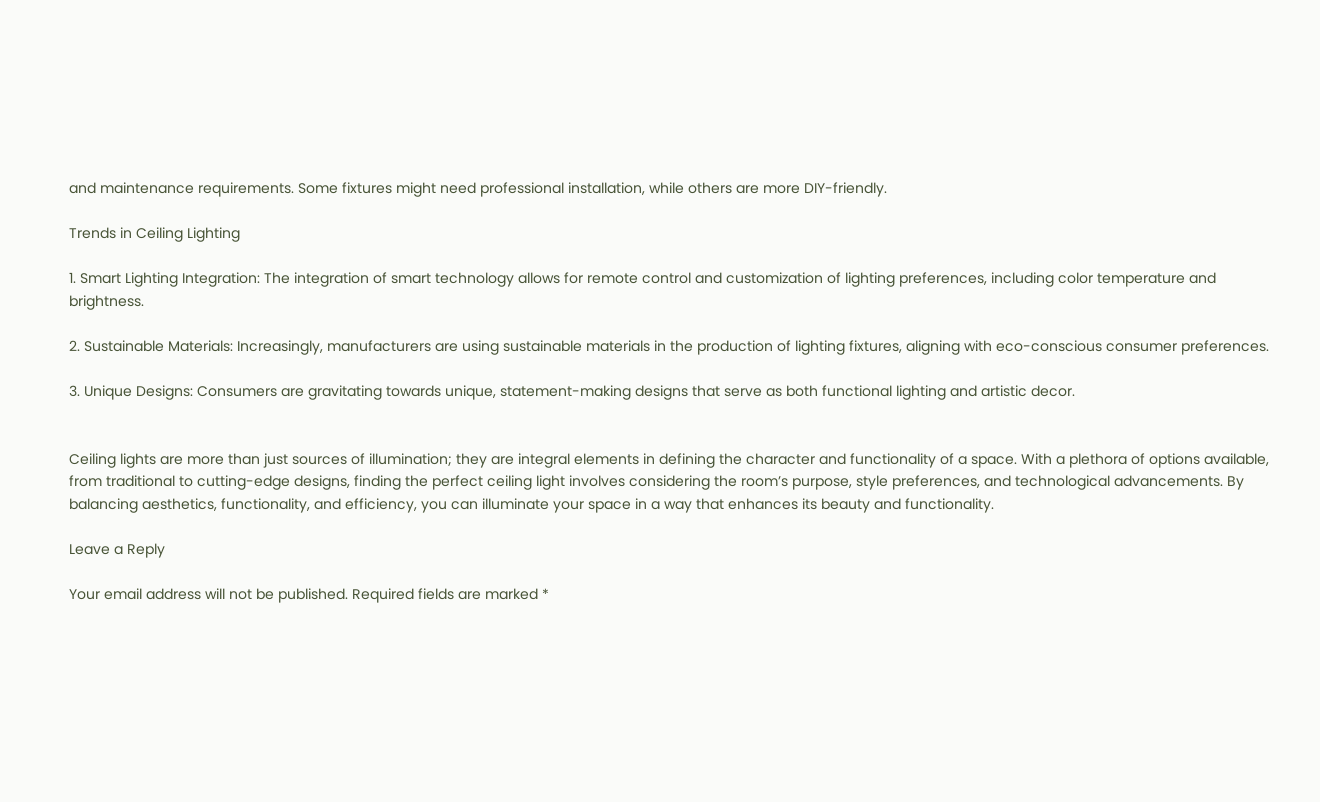and maintenance requirements. Some fixtures might need professional installation, while others are more DIY-friendly.

Trends in Ceiling Lighting

1. Smart Lighting Integration: The integration of smart technology allows for remote control and customization of lighting preferences, including color temperature and brightness.

2. Sustainable Materials: Increasingly, manufacturers are using sustainable materials in the production of lighting fixtures, aligning with eco-conscious consumer preferences.

3. Unique Designs: Consumers are gravitating towards unique, statement-making designs that serve as both functional lighting and artistic decor.


Ceiling lights are more than just sources of illumination; they are integral elements in defining the character and functionality of a space. With a plethora of options available, from traditional to cutting-edge designs, finding the perfect ceiling light involves considering the room’s purpose, style preferences, and technological advancements. By balancing aesthetics, functionality, and efficiency, you can illuminate your space in a way that enhances its beauty and functionality.

Leave a Reply

Your email address will not be published. Required fields are marked *